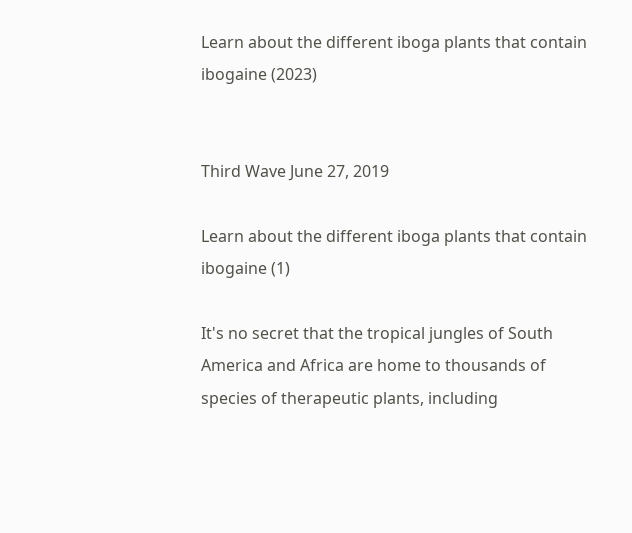Learn about the different iboga plants that contain ibogaine (2023)


Third Wave June 27, 2019

Learn about the different iboga plants that contain ibogaine (1)

It's no secret that the tropical jungles of South America and Africa are home to thousands of species of therapeutic plants, including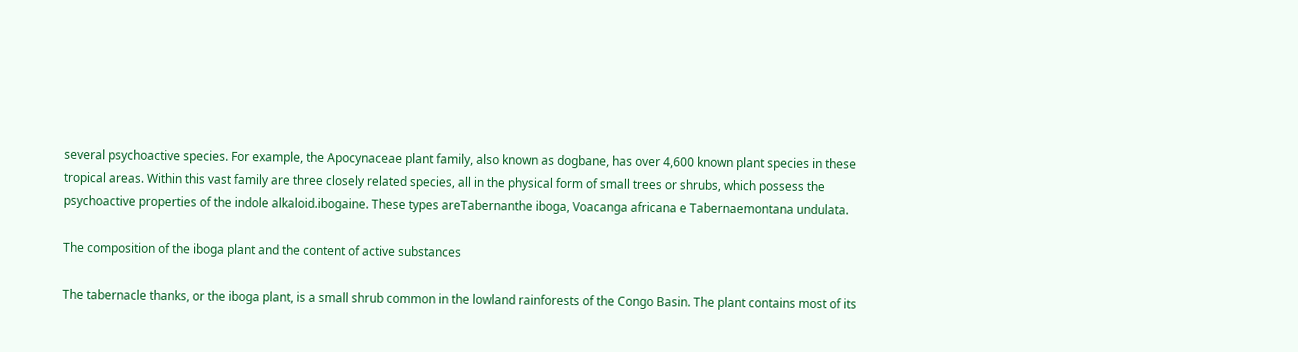several psychoactive species. For example, the Apocynaceae plant family, also known as dogbane, has over 4,600 known plant species in these tropical areas. Within this vast family are three closely related species, all in the physical form of small trees or shrubs, which possess the psychoactive properties of the indole alkaloid.ibogaine. These types areTabernanthe iboga, Voacanga africana e Tabernaemontana undulata.

The composition of the iboga plant and the content of active substances

The tabernacle thanks, or the iboga plant, is a small shrub common in the lowland rainforests of the Congo Basin. The plant contains most of its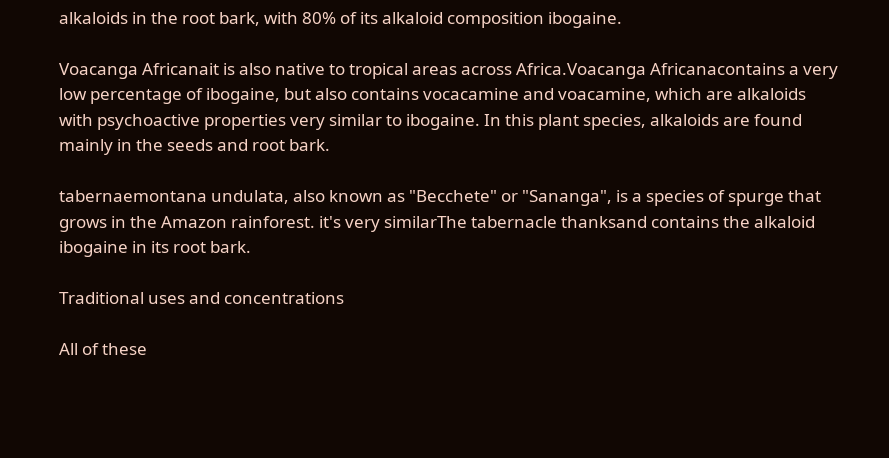alkaloids in the root bark, with 80% of its alkaloid composition ibogaine.

Voacanga Africanait is also native to tropical areas across Africa.Voacanga Africanacontains a very low percentage of ibogaine, but also contains vocacamine and voacamine, which are alkaloids with psychoactive properties very similar to ibogaine. In this plant species, alkaloids are found mainly in the seeds and root bark.

tabernaemontana undulata, also known as "Becchete" or "Sananga", is a species of spurge that grows in the Amazon rainforest. it's very similarThe tabernacle thanksand contains the alkaloid ibogaine in its root bark.

Traditional uses and concentrations

All of these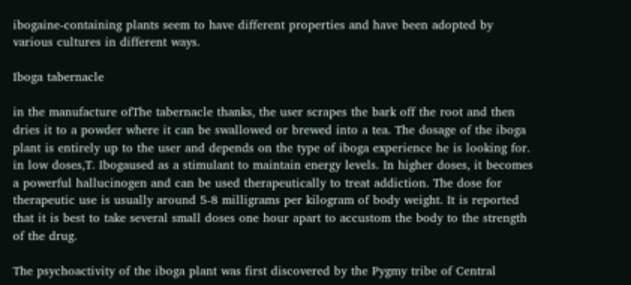ibogaine-containing plants seem to have different properties and have been adopted by various cultures in different ways.

Iboga tabernacle

in the manufacture ofThe tabernacle thanks, the user scrapes the bark off the root and then dries it to a powder where it can be swallowed or brewed into a tea. The dosage of the iboga plant is entirely up to the user and depends on the type of iboga experience he is looking for. in low doses,T. Ibogaused as a stimulant to maintain energy levels. In higher doses, it becomes a powerful hallucinogen and can be used therapeutically to treat addiction. The dose for therapeutic use is usually around 5-8 milligrams per kilogram of body weight. It is reported that it is best to take several small doses one hour apart to accustom the body to the strength of the drug.

The psychoactivity of the iboga plant was first discovered by the Pygmy tribe of Central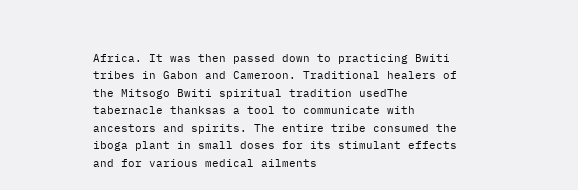Africa. It was then passed down to practicing Bwiti tribes in Gabon and Cameroon. Traditional healers of the Mitsogo Bwiti spiritual tradition usedThe tabernacle thanksas a tool to communicate with ancestors and spirits. The entire tribe consumed the iboga plant in small doses for its stimulant effects and for various medical ailments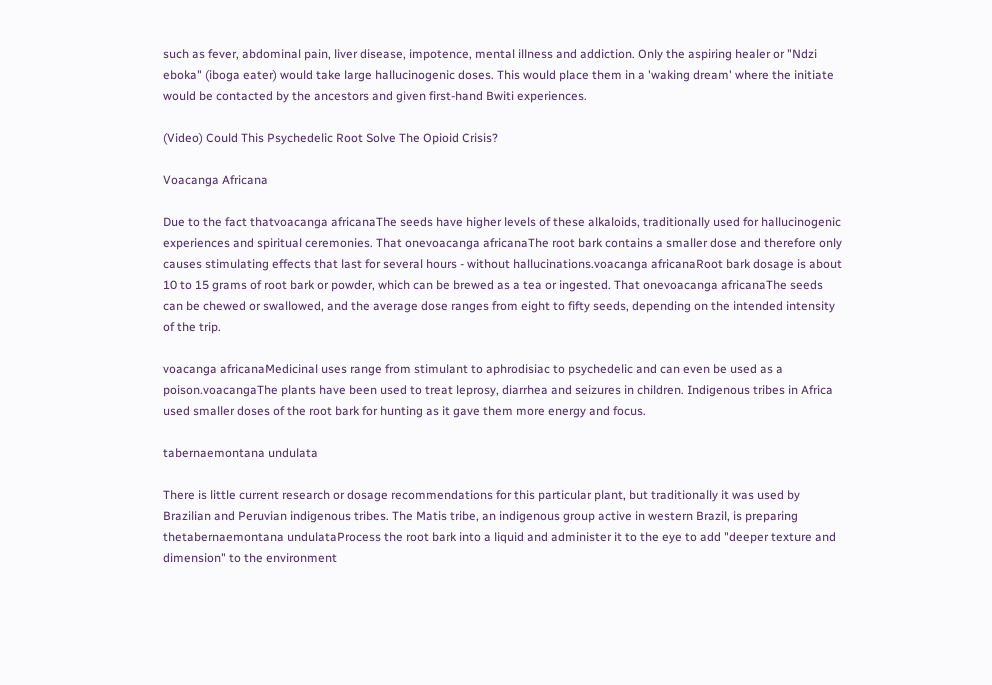such as fever, abdominal pain, liver disease, impotence, mental illness and addiction. Only the aspiring healer or "Ndzi eboka" (iboga eater) would take large hallucinogenic doses. This would place them in a 'waking dream' where the initiate would be contacted by the ancestors and given first-hand Bwiti experiences.

(Video) Could This Psychedelic Root Solve The Opioid Crisis?

Voacanga Africana

Due to the fact thatvoacanga africanaThe seeds have higher levels of these alkaloids, traditionally used for hallucinogenic experiences and spiritual ceremonies. That onevoacanga africanaThe root bark contains a smaller dose and therefore only causes stimulating effects that last for several hours - without hallucinations.voacanga africanaRoot bark dosage is about 10 to 15 grams of root bark or powder, which can be brewed as a tea or ingested. That onevoacanga africanaThe seeds can be chewed or swallowed, and the average dose ranges from eight to fifty seeds, depending on the intended intensity of the trip.

voacanga africanaMedicinal uses range from stimulant to aphrodisiac to psychedelic and can even be used as a poison.voacangaThe plants have been used to treat leprosy, diarrhea and seizures in children. Indigenous tribes in Africa used smaller doses of the root bark for hunting as it gave them more energy and focus.

tabernaemontana undulata

There is little current research or dosage recommendations for this particular plant, but traditionally it was used by Brazilian and Peruvian indigenous tribes. The Matis tribe, an indigenous group active in western Brazil, is preparing thetabernaemontana undulataProcess the root bark into a liquid and administer it to the eye to add "deeper texture and dimension" to the environment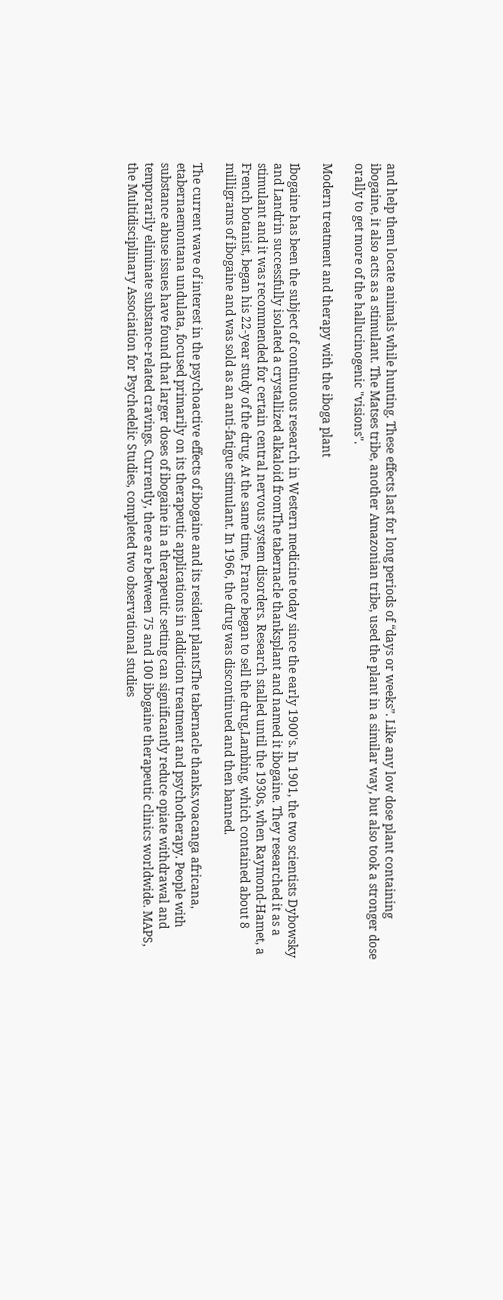and help them locate animals while hunting. These effects last for long periods of “days or weeks”. Like any low dose plant containing ibogaine, it also acts as a stimulant. The Matses tribe, another Amazonian tribe, used the plant in a similar way, but also took a stronger dose orally to get more of the hallucinogenic "visions".

Modern treatment and therapy with the iboga plant

Ibogaine has been the subject of continuous research in Western medicine today since the early 1900's. In 1901, the two scientists Dybowsky and Landrin successfully isolated a crystallized alkaloid fromThe tabernacle thanksplant and named it ibogaine. They researched it as a stimulant and it was recommended for certain central nervous system disorders. Research stalled until the 1930s, when Raymond-Hamet, a French botanist, began his 22-year study of the drug. At the same time, France began to sell the drug,Lambing, which contained about 8 milligrams of ibogaine and was sold as an anti-fatigue stimulant. In 1966, the drug was discontinued and then banned.

The current wave of interest in the psychoactive effects of ibogaine and its resident plantsThe tabernacle thanks,voacanga africana, etabernaemontana undulata, focused primarily on its therapeutic applications in addiction treatment and psychotherapy. People with substance abuse issues have found that larger doses of ibogaine in a therapeutic setting can significantly reduce opiate withdrawal and temporarily eliminate substance-related cravings. Currently, there are between 75 and 100 ibogaine therapeutic clinics worldwide. MAPS, the Multidisciplinary Association for Psychedelic Studies, completed two observational studies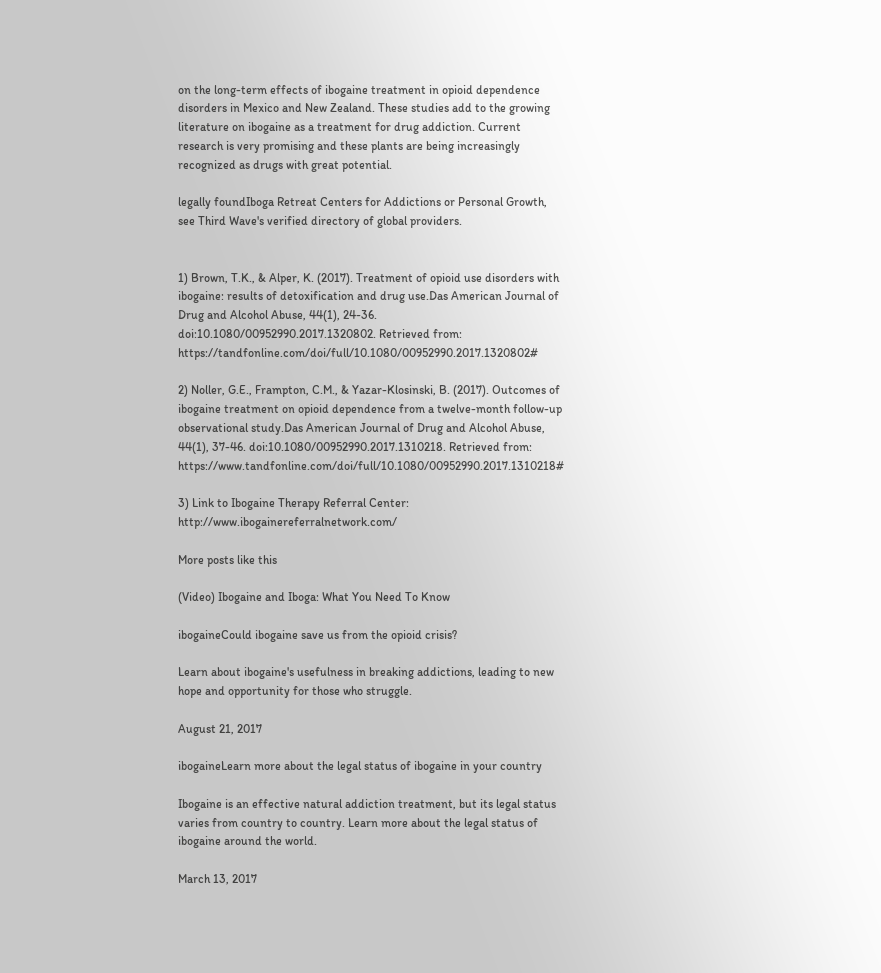on the long-term effects of ibogaine treatment in opioid dependence disorders in Mexico and New Zealand. These studies add to the growing literature on ibogaine as a treatment for drug addiction. Current research is very promising and these plants are being increasingly recognized as drugs with great potential.

legally foundIboga Retreat Centers for Addictions or Personal Growth, see Third Wave's verified directory of global providers.


1) Brown, T.K., & Alper, K. (2017). Treatment of opioid use disorders with ibogaine: results of detoxification and drug use.Das American Journal of Drug and Alcohol Abuse, 44(1), 24-36. doi:10.1080/00952990.2017.1320802. Retrieved from: https://tandfonline.com/doi/full/10.1080/00952990.2017.1320802#

2) Noller, G.E., Frampton, C.M., & Yazar-Klosinski, B. (2017). Outcomes of ibogaine treatment on opioid dependence from a twelve-month follow-up observational study.Das American Journal of Drug and Alcohol Abuse, 44(1), 37-46. doi:10.1080/00952990.2017.1310218. Retrieved from: https://www.tandfonline.com/doi/full/10.1080/00952990.2017.1310218#

3) Link to Ibogaine Therapy Referral Center: http://www.ibogainereferralnetwork.com/

More posts like this

(Video) Ibogaine and Iboga: What You Need To Know

ibogaineCould ibogaine save us from the opioid crisis?

Learn about ibogaine's usefulness in breaking addictions, leading to new hope and opportunity for those who struggle.

August 21, 2017

ibogaineLearn more about the legal status of ibogaine in your country

Ibogaine is an effective natural addiction treatment, but its legal status varies from country to country. Learn more about the legal status of ibogaine around the world.

March 13, 2017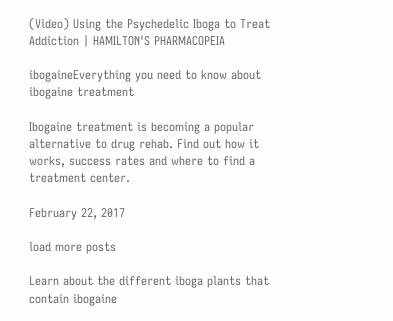(Video) Using the Psychedelic Iboga to Treat Addiction | HAMILTON'S PHARMACOPEIA

ibogaineEverything you need to know about ibogaine treatment

Ibogaine treatment is becoming a popular alternative to drug rehab. Find out how it works, success rates and where to find a treatment center.

February 22, 2017

load more posts

Learn about the different iboga plants that contain ibogaine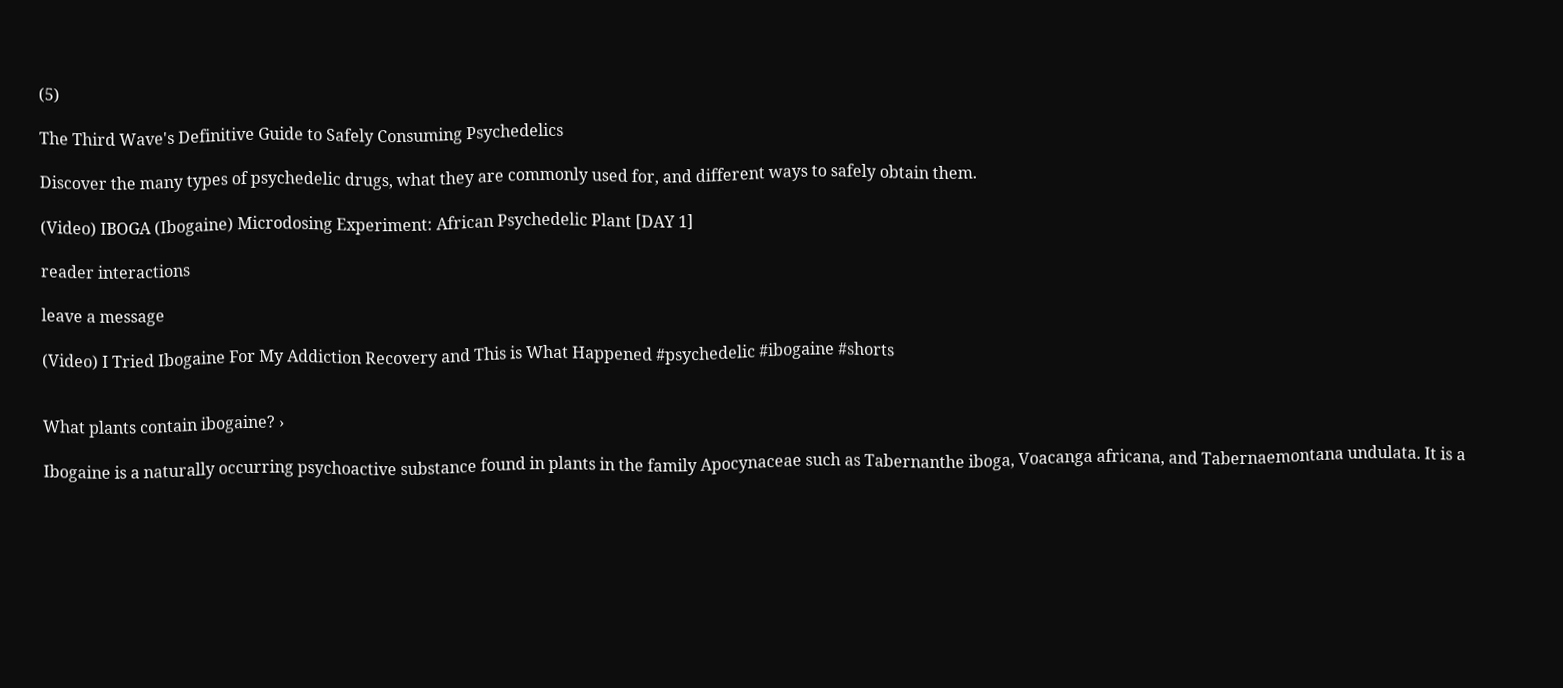(5)

The Third Wave's Definitive Guide to Safely Consuming Psychedelics

Discover the many types of psychedelic drugs, what they are commonly used for, and different ways to safely obtain them.

(Video) IBOGA (Ibogaine) Microdosing Experiment: African Psychedelic Plant [DAY 1]

reader interactions

leave a message

(Video) I Tried Ibogaine For My Addiction Recovery and This is What Happened #psychedelic #ibogaine #shorts


What plants contain ibogaine? ›

Ibogaine is a naturally occurring psychoactive substance found in plants in the family Apocynaceae such as Tabernanthe iboga, Voacanga africana, and Tabernaemontana undulata. It is a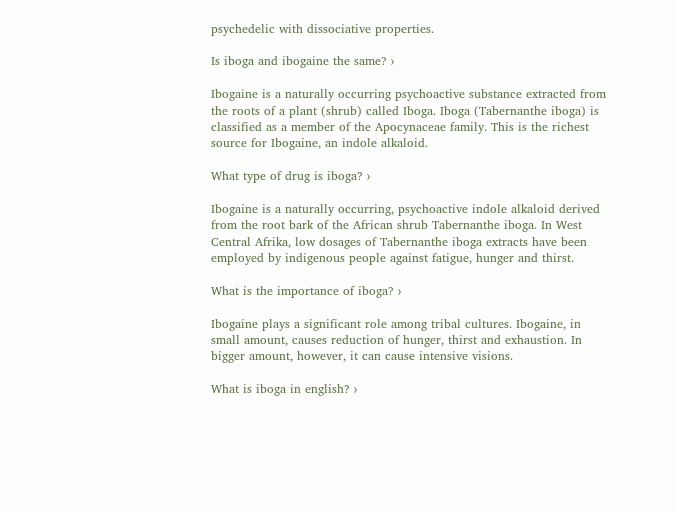psychedelic with dissociative properties.

Is iboga and ibogaine the same? ›

Ibogaine is a naturally occurring psychoactive substance extracted from the roots of a plant (shrub) called Iboga. Iboga (Tabernanthe iboga) is classified as a member of the Apocynaceae family. This is the richest source for Ibogaine, an indole alkaloid.

What type of drug is iboga? ›

Ibogaine is a naturally occurring, psychoactive indole alkaloid derived from the root bark of the African shrub Tabernanthe iboga. In West Central Afrika, low dosages of Tabernanthe iboga extracts have been employed by indigenous people against fatigue, hunger and thirst.

What is the importance of iboga? ›

Ibogaine plays a significant role among tribal cultures. Ibogaine, in small amount, causes reduction of hunger, thirst and exhaustion. In bigger amount, however, it can cause intensive visions.

What is iboga in english? ›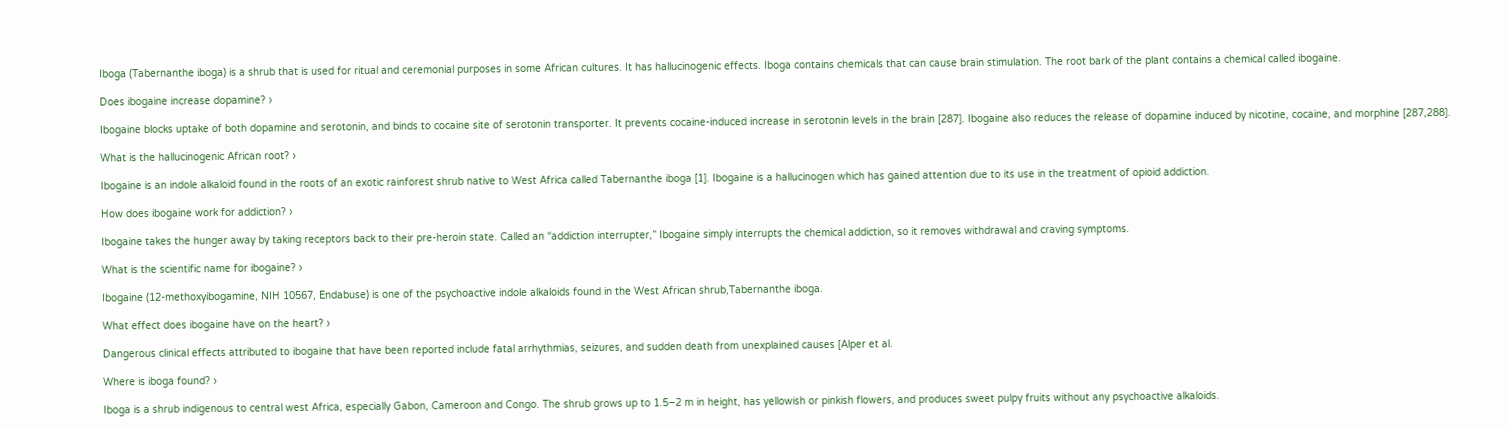Iboga (Tabernanthe iboga) is a shrub that is used for ritual and ceremonial purposes in some African cultures. It has hallucinogenic effects. Iboga contains chemicals that can cause brain stimulation. The root bark of the plant contains a chemical called ibogaine.

Does ibogaine increase dopamine? ›

Ibogaine blocks uptake of both dopamine and serotonin, and binds to cocaine site of serotonin transporter. It prevents cocaine-induced increase in serotonin levels in the brain [287]. Ibogaine also reduces the release of dopamine induced by nicotine, cocaine, and morphine [287,288].

What is the hallucinogenic African root? ›

Ibogaine is an indole alkaloid found in the roots of an exotic rainforest shrub native to West Africa called Tabernanthe iboga [1]. Ibogaine is a hallucinogen which has gained attention due to its use in the treatment of opioid addiction.

How does ibogaine work for addiction? ›

Ibogaine takes the hunger away by taking receptors back to their pre-heroin state. Called an “addiction interrupter,” Ibogaine simply interrupts the chemical addiction, so it removes withdrawal and craving symptoms.

What is the scientific name for ibogaine? ›

Ibogaine (12-methoxyibogamine, NIH 10567, Endabuse) is one of the psychoactive indole alkaloids found in the West African shrub,Tabernanthe iboga.

What effect does ibogaine have on the heart? ›

Dangerous clinical effects attributed to ibogaine that have been reported include fatal arrhythmias, seizures, and sudden death from unexplained causes [Alper et al.

Where is iboga found? ›

Iboga is a shrub indigenous to central west Africa, especially Gabon, Cameroon and Congo. The shrub grows up to 1.5–2 m in height, has yellowish or pinkish flowers, and produces sweet pulpy fruits without any psychoactive alkaloids.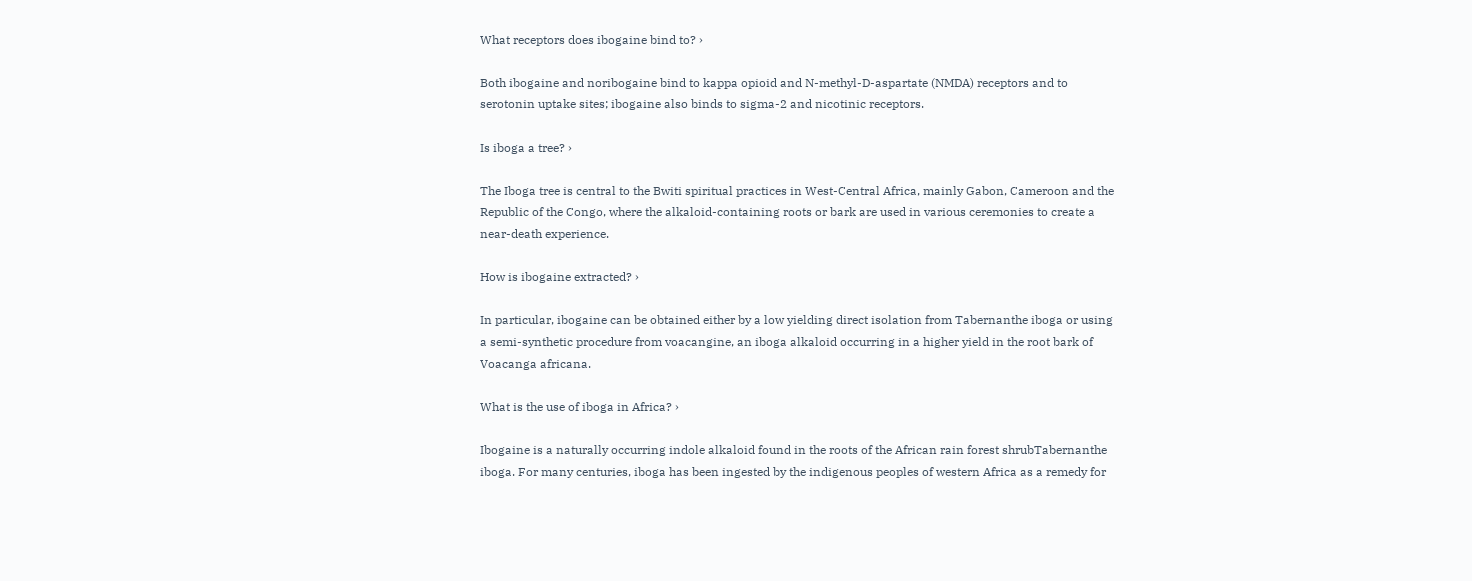What receptors does ibogaine bind to? ›

Both ibogaine and noribogaine bind to kappa opioid and N-methyl-D-aspartate (NMDA) receptors and to serotonin uptake sites; ibogaine also binds to sigma-2 and nicotinic receptors.

Is iboga a tree? ›

The Iboga tree is central to the Bwiti spiritual practices in West-Central Africa, mainly Gabon, Cameroon and the Republic of the Congo, where the alkaloid-containing roots or bark are used in various ceremonies to create a near-death experience.

How is ibogaine extracted? ›

In particular, ibogaine can be obtained either by a low yielding direct isolation from Tabernanthe iboga or using a semi-synthetic procedure from voacangine, an iboga alkaloid occurring in a higher yield in the root bark of Voacanga africana.

What is the use of iboga in Africa? ›

Ibogaine is a naturally occurring indole alkaloid found in the roots of the African rain forest shrubTabernanthe iboga. For many centuries, iboga has been ingested by the indigenous peoples of western Africa as a remedy for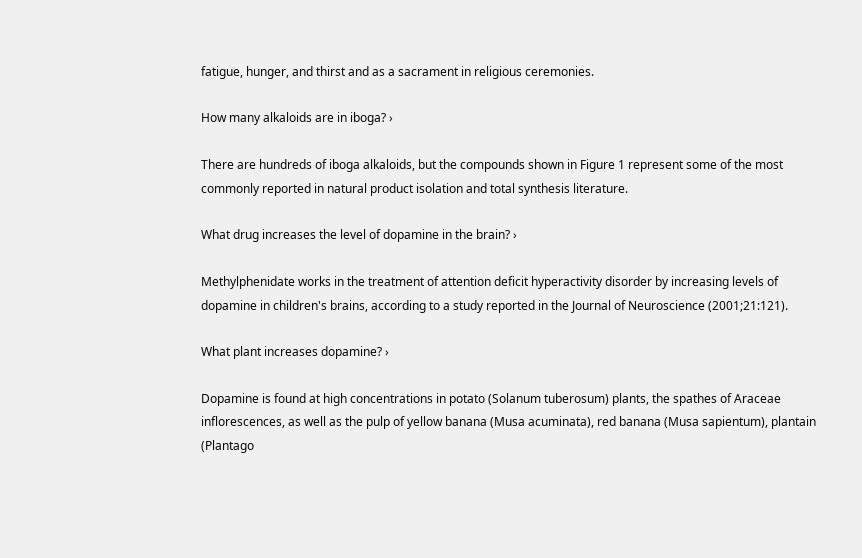fatigue, hunger, and thirst and as a sacrament in religious ceremonies.

How many alkaloids are in iboga? ›

There are hundreds of iboga alkaloids, but the compounds shown in Figure 1 represent some of the most commonly reported in natural product isolation and total synthesis literature.

What drug increases the level of dopamine in the brain? ›

Methylphenidate works in the treatment of attention deficit hyperactivity disorder by increasing levels of dopamine in children's brains, according to a study reported in the Journal of Neuroscience (2001;21:121).

What plant increases dopamine? ›

Dopamine is found at high concentrations in potato (Solanum tuberosum) plants, the spathes of Araceae inflorescences, as well as the pulp of yellow banana (Musa acuminata), red banana (Musa sapientum), plantain (Plantago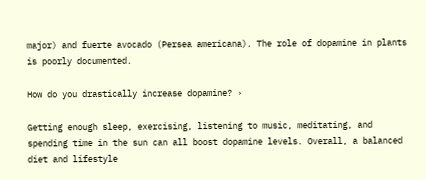major) and fuerte avocado (Persea americana). The role of dopamine in plants is poorly documented.

How do you drastically increase dopamine? ›

Getting enough sleep, exercising, listening to music, meditating, and spending time in the sun can all boost dopamine levels. Overall, a balanced diet and lifestyle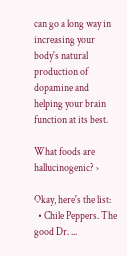can go a long way in increasing your body's natural production of dopamine and helping your brain function at its best.

What foods are hallucinogenic? ›

Okay, here's the list:
  • Chile Peppers. The good Dr. ...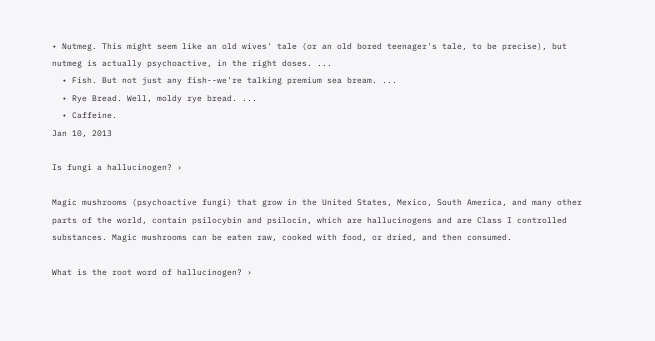• Nutmeg. This might seem like an old wives' tale (or an old bored teenager's tale, to be precise), but nutmeg is actually psychoactive, in the right doses. ...
  • Fish. But not just any fish--we're talking premium sea bream. ...
  • Rye Bread. Well, moldy rye bread. ...
  • Caffeine.
Jan 10, 2013

Is fungi a hallucinogen? ›

Magic mushrooms (psychoactive fungi) that grow in the United States, Mexico, South America, and many other parts of the world, contain psilocybin and psilocin, which are hallucinogens and are Class I controlled substances. Magic mushrooms can be eaten raw, cooked with food, or dried, and then consumed.

What is the root word of hallucinogen? ›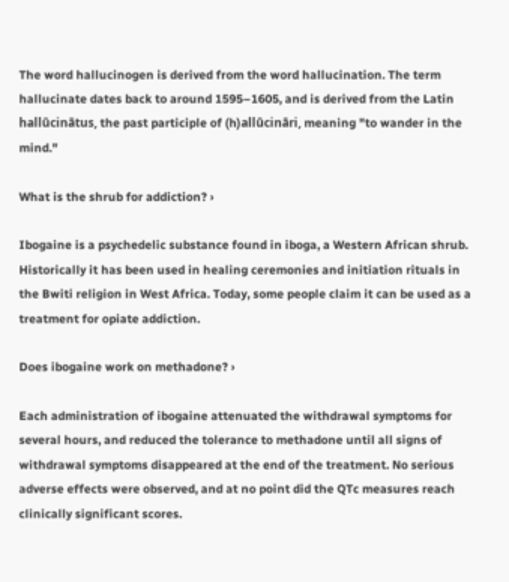The word hallucinogen is derived from the word hallucination. The term hallucinate dates back to around 1595–1605, and is derived from the Latin hallūcinātus, the past participle of (h)allūcināri, meaning "to wander in the mind."

What is the shrub for addiction? ›

Ibogaine is a psychedelic substance found in iboga, a Western African shrub. Historically it has been used in healing ceremonies and initiation rituals in the Bwiti religion in West Africa. Today, some people claim it can be used as a treatment for opiate addiction.

Does ibogaine work on methadone? ›

Each administration of ibogaine attenuated the withdrawal symptoms for several hours, and reduced the tolerance to methadone until all signs of withdrawal symptoms disappeared at the end of the treatment. No serious adverse effects were observed, and at no point did the QTc measures reach clinically significant scores.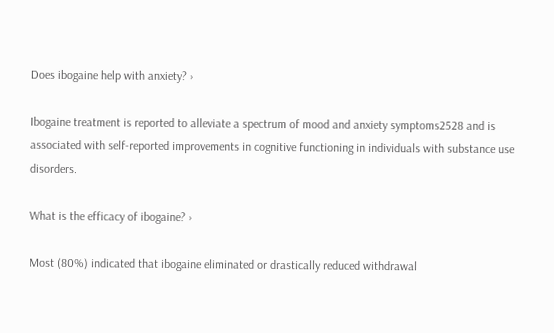Does ibogaine help with anxiety? ›

Ibogaine treatment is reported to alleviate a spectrum of mood and anxiety symptoms2528 and is associated with self-reported improvements in cognitive functioning in individuals with substance use disorders.

What is the efficacy of ibogaine? ›

Most (80%) indicated that ibogaine eliminated or drastically reduced withdrawal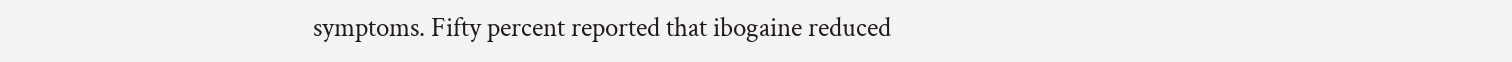symptoms. Fifty percent reported that ibogaine reduced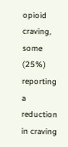opioid craving, some (25%) reporting a reduction in craving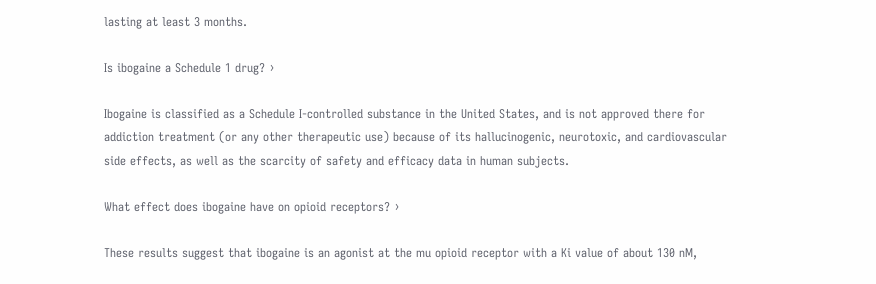lasting at least 3 months.

Is ibogaine a Schedule 1 drug? ›

Ibogaine is classified as a Schedule I-controlled substance in the United States, and is not approved there for addiction treatment (or any other therapeutic use) because of its hallucinogenic, neurotoxic, and cardiovascular side effects, as well as the scarcity of safety and efficacy data in human subjects.

What effect does ibogaine have on opioid receptors? ›

These results suggest that ibogaine is an agonist at the mu opioid receptor with a Ki value of about 130 nM,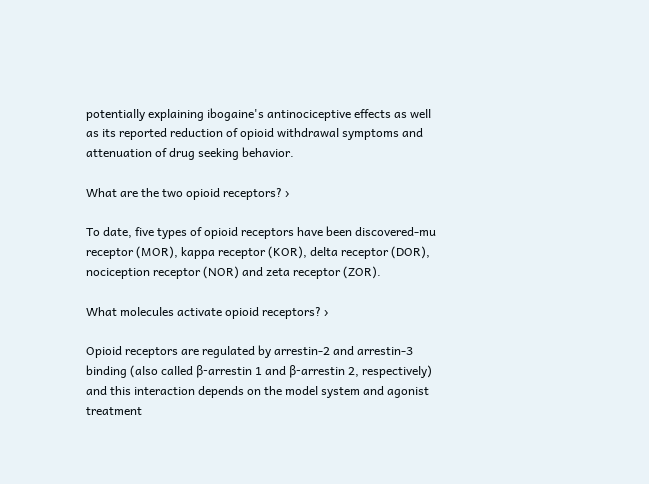potentially explaining ibogaine's antinociceptive effects as well as its reported reduction of opioid withdrawal symptoms and attenuation of drug seeking behavior.

What are the two opioid receptors? ›

To date, five types of opioid receptors have been discovered-mu receptor (MOR), kappa receptor (KOR), delta receptor (DOR), nociception receptor (NOR) and zeta receptor (ZOR).

What molecules activate opioid receptors? ›

Opioid receptors are regulated by arrestin-2 and arrestin-3 binding (also called β-arrestin 1 and β-arrestin 2, respectively) and this interaction depends on the model system and agonist treatment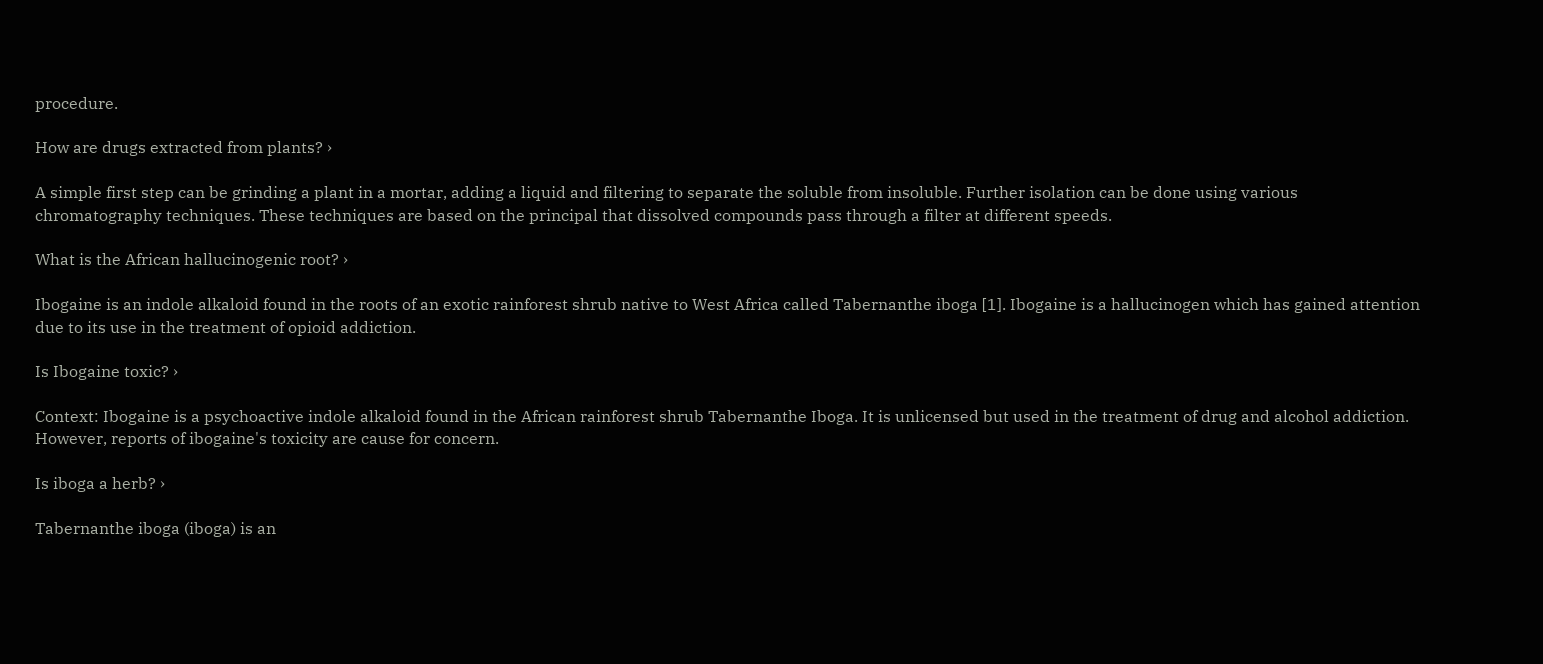procedure.

How are drugs extracted from plants? ›

A simple first step can be grinding a plant in a mortar, adding a liquid and filtering to separate the soluble from insoluble. Further isolation can be done using various chromatography techniques. These techniques are based on the principal that dissolved compounds pass through a filter at different speeds.

What is the African hallucinogenic root? ›

Ibogaine is an indole alkaloid found in the roots of an exotic rainforest shrub native to West Africa called Tabernanthe iboga [1]. Ibogaine is a hallucinogen which has gained attention due to its use in the treatment of opioid addiction.

Is Ibogaine toxic? ›

Context: Ibogaine is a psychoactive indole alkaloid found in the African rainforest shrub Tabernanthe Iboga. It is unlicensed but used in the treatment of drug and alcohol addiction. However, reports of ibogaine's toxicity are cause for concern.

Is iboga a herb? ›

Tabernanthe iboga (iboga) is an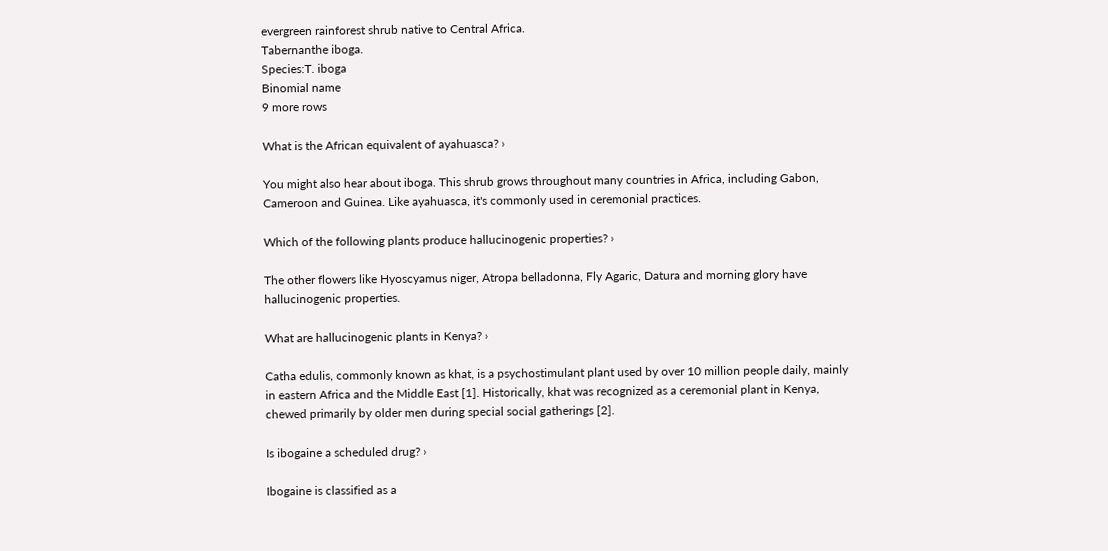evergreen rainforest shrub native to Central Africa.
Tabernanthe iboga.
Species:T. iboga
Binomial name
9 more rows

What is the African equivalent of ayahuasca? ›

You might also hear about iboga. This shrub grows throughout many countries in Africa, including Gabon, Cameroon and Guinea. Like ayahuasca, it's commonly used in ceremonial practices.

Which of the following plants produce hallucinogenic properties? ›

The other flowers like Hyoscyamus niger, Atropa belladonna, Fly Agaric, Datura and morning glory have hallucinogenic properties.

What are hallucinogenic plants in Kenya? ›

Catha edulis, commonly known as khat, is a psychostimulant plant used by over 10 million people daily, mainly in eastern Africa and the Middle East [1]. Historically, khat was recognized as a ceremonial plant in Kenya, chewed primarily by older men during special social gatherings [2].

Is ibogaine a scheduled drug? ›

Ibogaine is classified as a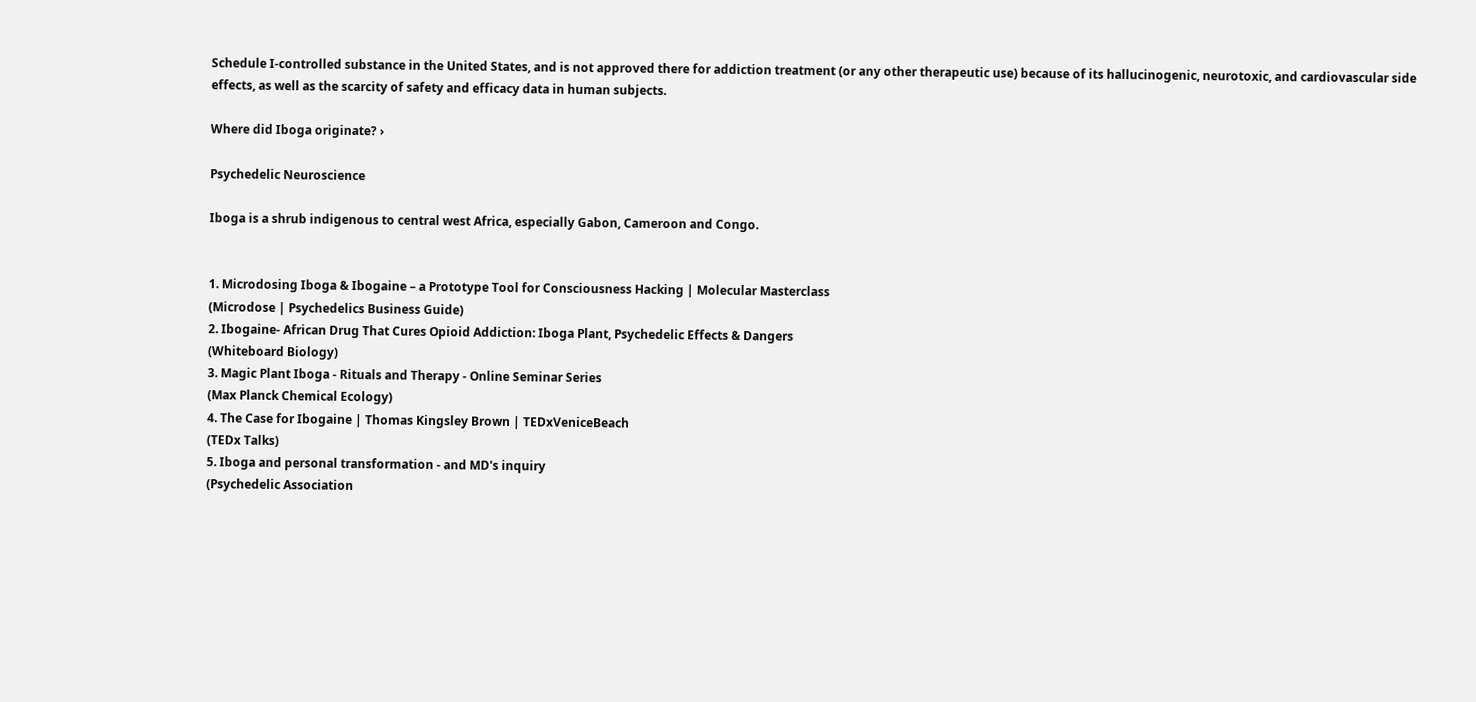Schedule I-controlled substance in the United States, and is not approved there for addiction treatment (or any other therapeutic use) because of its hallucinogenic, neurotoxic, and cardiovascular side effects, as well as the scarcity of safety and efficacy data in human subjects.

Where did Iboga originate? ›

Psychedelic Neuroscience

Iboga is a shrub indigenous to central west Africa, especially Gabon, Cameroon and Congo.


1. Microdosing Iboga & Ibogaine – a Prototype Tool for Consciousness Hacking | Molecular Masterclass
(Microdose | Psychedelics Business Guide)
2. Ibogaine- African Drug That Cures Opioid Addiction: Iboga Plant, Psychedelic Effects & Dangers
(Whiteboard Biology)
3. Magic Plant Iboga - Rituals and Therapy - Online Seminar Series
(Max Planck Chemical Ecology)
4. The Case for Ibogaine | Thomas Kingsley Brown | TEDxVeniceBeach
(TEDx Talks)
5. Iboga and personal transformation - and MD's inquiry
(Psychedelic Association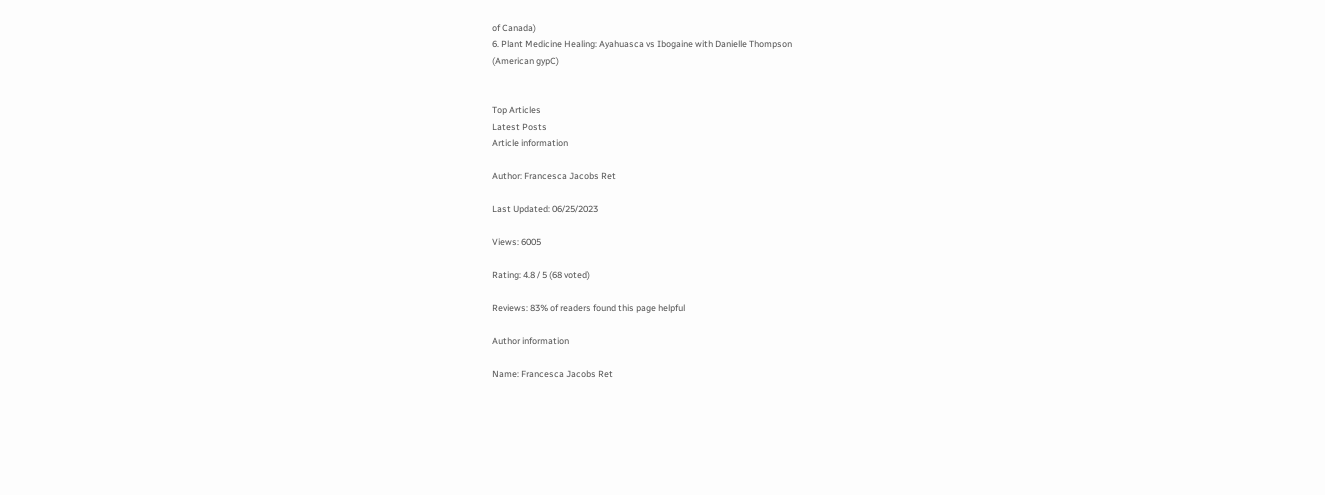of Canada)
6. Plant Medicine Healing: Ayahuasca vs Ibogaine with Danielle Thompson
(American gypC)


Top Articles
Latest Posts
Article information

Author: Francesca Jacobs Ret

Last Updated: 06/25/2023

Views: 6005

Rating: 4.8 / 5 (68 voted)

Reviews: 83% of readers found this page helpful

Author information

Name: Francesca Jacobs Ret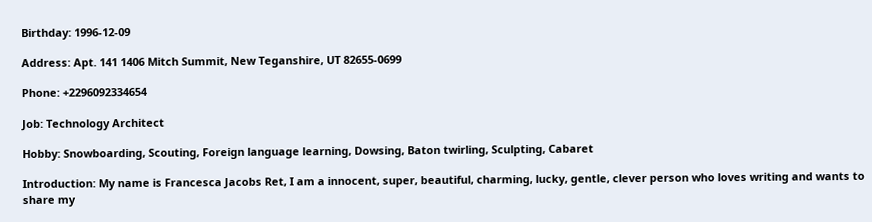Birthday: 1996-12-09

Address: Apt. 141 1406 Mitch Summit, New Teganshire, UT 82655-0699

Phone: +2296092334654

Job: Technology Architect

Hobby: Snowboarding, Scouting, Foreign language learning, Dowsing, Baton twirling, Sculpting, Cabaret

Introduction: My name is Francesca Jacobs Ret, I am a innocent, super, beautiful, charming, lucky, gentle, clever person who loves writing and wants to share my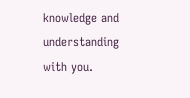knowledge and understanding with you.